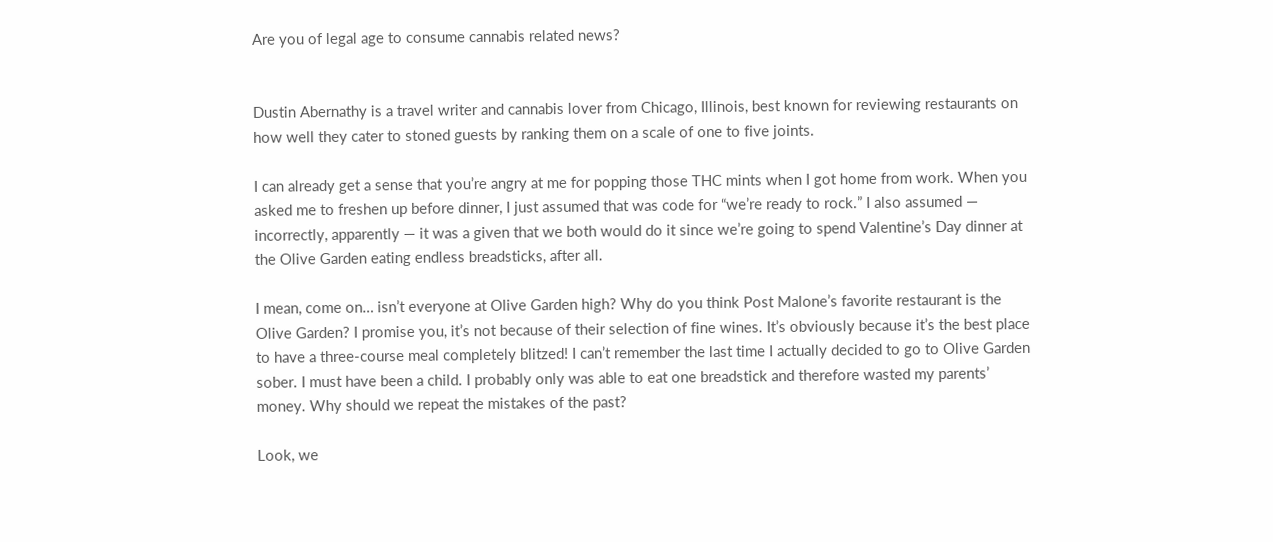Are you of legal age to consume cannabis related news?


Dustin Abernathy is a travel writer and cannabis lover from Chicago, Illinois, best known for reviewing restaurants on how well they cater to stoned guests by ranking them on a scale of one to five joints.

I can already get a sense that you’re angry at me for popping those THC mints when I got home from work. When you asked me to freshen up before dinner, I just assumed that was code for “we’re ready to rock.” I also assumed — incorrectly, apparently — it was a given that we both would do it since we’re going to spend Valentine’s Day dinner at the Olive Garden eating endless breadsticks, after all.

I mean, come on… isn’t everyone at Olive Garden high? Why do you think Post Malone’s favorite restaurant is the Olive Garden? I promise you, it’s not because of their selection of fine wines. It’s obviously because it’s the best place to have a three-course meal completely blitzed! I can’t remember the last time I actually decided to go to Olive Garden sober. I must have been a child. I probably only was able to eat one breadstick and therefore wasted my parents’ money. Why should we repeat the mistakes of the past?

Look, we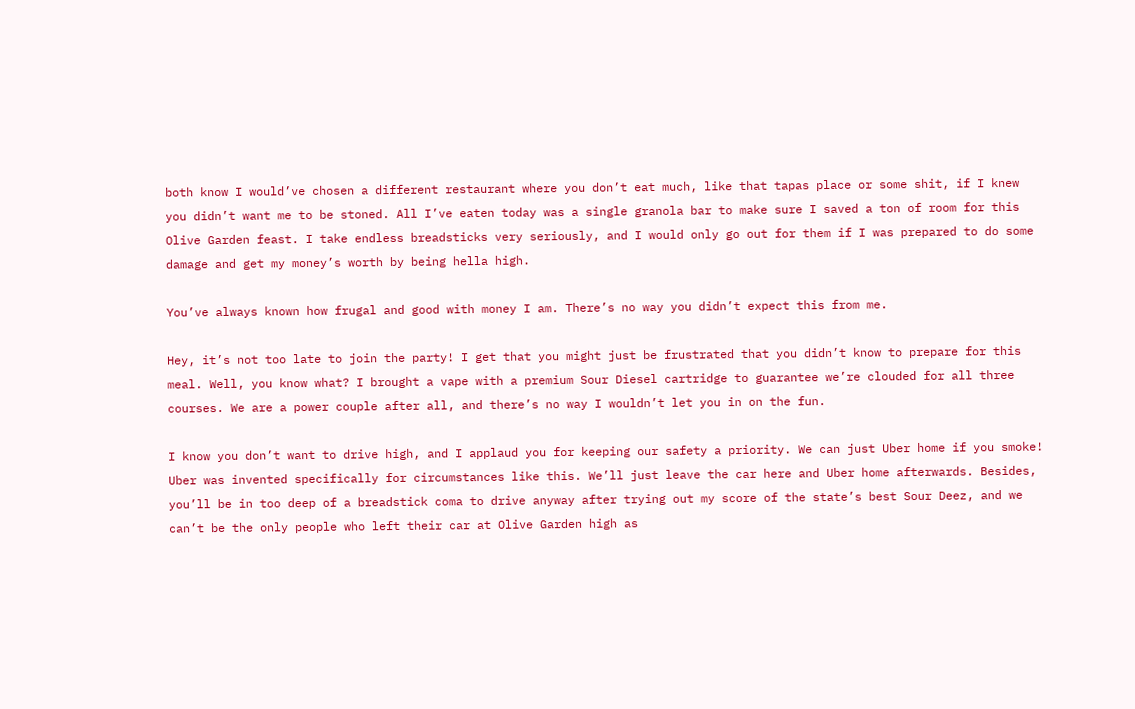both know I would’ve chosen a different restaurant where you don’t eat much, like that tapas place or some shit, if I knew you didn’t want me to be stoned. All I’ve eaten today was a single granola bar to make sure I saved a ton of room for this Olive Garden feast. I take endless breadsticks very seriously, and I would only go out for them if I was prepared to do some damage and get my money’s worth by being hella high.

You’ve always known how frugal and good with money I am. There’s no way you didn’t expect this from me.

Hey, it’s not too late to join the party! I get that you might just be frustrated that you didn’t know to prepare for this meal. Well, you know what? I brought a vape with a premium Sour Diesel cartridge to guarantee we’re clouded for all three courses. We are a power couple after all, and there’s no way I wouldn’t let you in on the fun.

I know you don’t want to drive high, and I applaud you for keeping our safety a priority. We can just Uber home if you smoke! Uber was invented specifically for circumstances like this. We’ll just leave the car here and Uber home afterwards. Besides, you’ll be in too deep of a breadstick coma to drive anyway after trying out my score of the state’s best Sour Deez, and we can’t be the only people who left their car at Olive Garden high as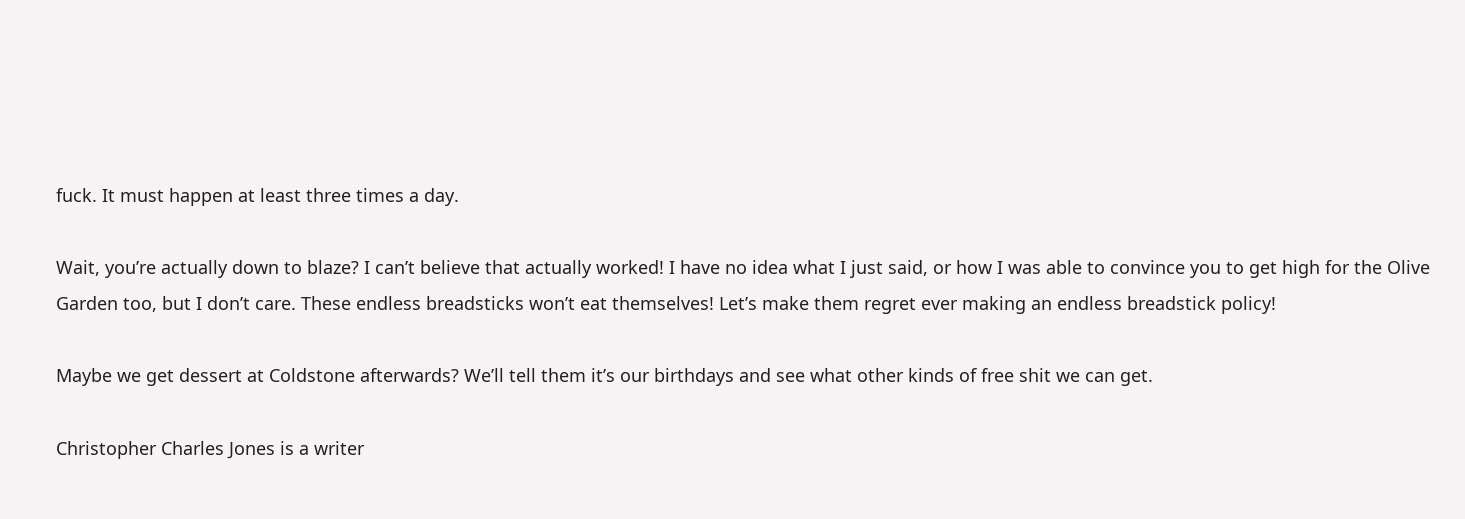fuck. It must happen at least three times a day.

Wait, you’re actually down to blaze? I can’t believe that actually worked! I have no idea what I just said, or how I was able to convince you to get high for the Olive Garden too, but I don’t care. These endless breadsticks won’t eat themselves! Let’s make them regret ever making an endless breadstick policy!

Maybe we get dessert at Coldstone afterwards? We’ll tell them it’s our birthdays and see what other kinds of free shit we can get.

Christopher Charles Jones is a writer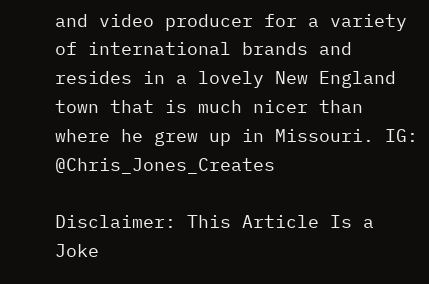and video producer for a variety of international brands and resides in a lovely New England town that is much nicer than where he grew up in Missouri. IG: @Chris_Jones_Creates

Disclaimer: This Article Is a Joke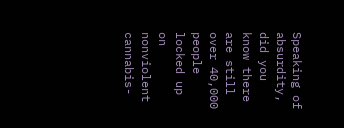Speaking of absurdity, did you know there are still over 40,000 people locked up on nonviolent cannabis-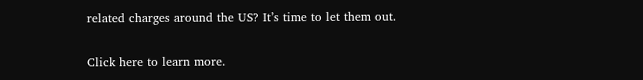related charges around the US? It’s time to let them out.

Click here to learn more.